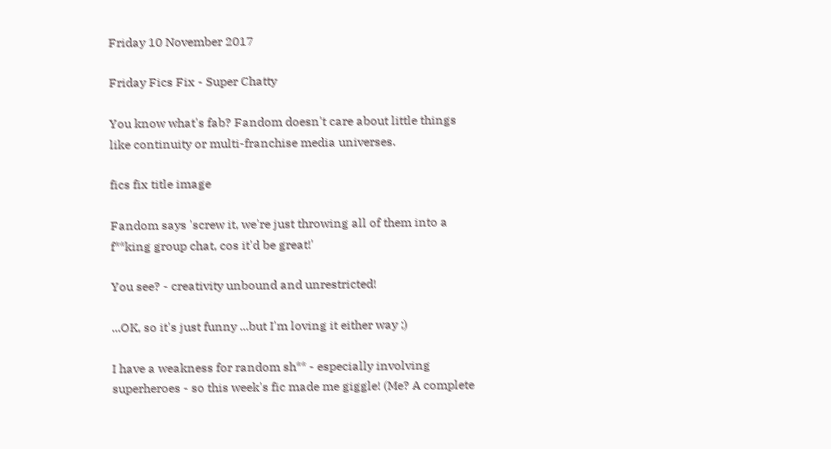Friday 10 November 2017

Friday Fics Fix - Super Chatty

You know what's fab? Fandom doesn't care about little things like continuity or multi-franchise media universes.

fics fix title image

Fandom says 'screw it, we're just throwing all of them into a f**king group chat, cos it'd be great!'

You see? - creativity unbound and unrestricted!

...OK, so it's just funny ...but I'm loving it either way ;)

I have a weakness for random sh** - especially involving superheroes - so this week's fic made me giggle! (Me? A complete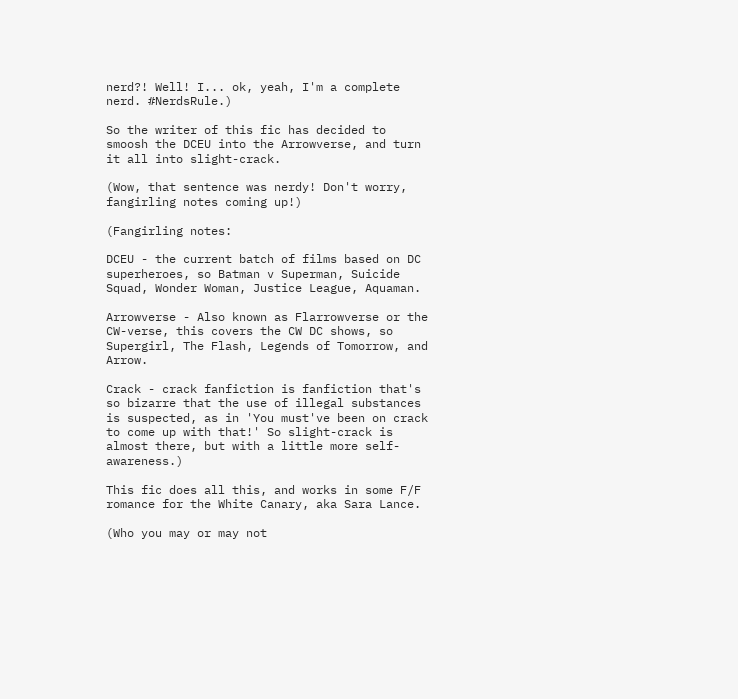nerd?! Well! I... ok, yeah, I'm a complete nerd. #NerdsRule.)

So the writer of this fic has decided to smoosh the DCEU into the Arrowverse, and turn it all into slight-crack.

(Wow, that sentence was nerdy! Don't worry, fangirling notes coming up!)

(Fangirling notes:

DCEU - the current batch of films based on DC superheroes, so Batman v Superman, Suicide Squad, Wonder Woman, Justice League, Aquaman.

Arrowverse - Also known as Flarrowverse or the CW-verse, this covers the CW DC shows, so Supergirl, The Flash, Legends of Tomorrow, and Arrow.

Crack - crack fanfiction is fanfiction that's so bizarre that the use of illegal substances is suspected, as in 'You must've been on crack to come up with that!' So slight-crack is almost there, but with a little more self-awareness.)

This fic does all this, and works in some F/F romance for the White Canary, aka Sara Lance.

(Who you may or may not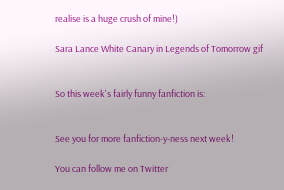realise is a huge crush of mine!)

Sara Lance White Canary in Legends of Tomorrow gif


So this week's fairly funny fanfiction is:


See you for more fanfiction-y-ness next week!

You can follow me on Twitter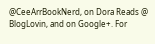@CeeArrBookNerd, on Dora Reads @ BlogLovin, and on Google+. For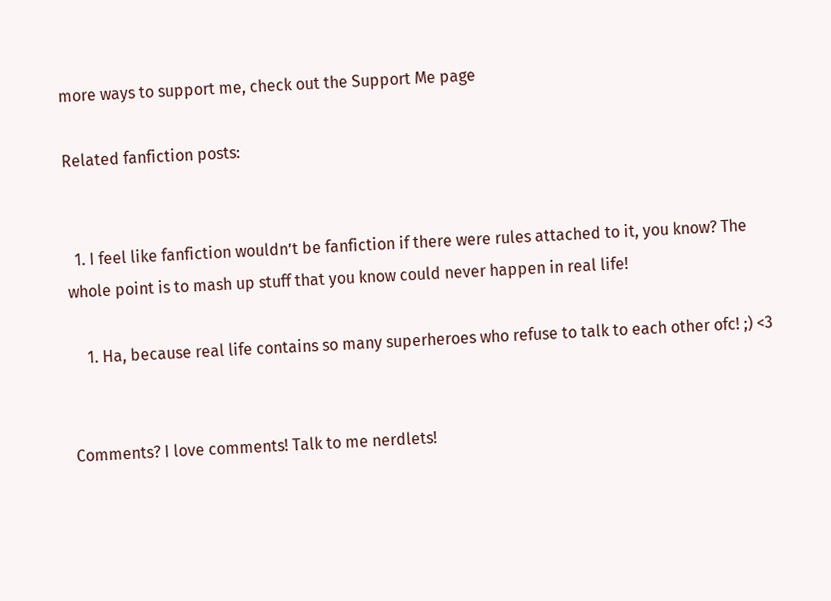more ways to support me, check out the Support Me page

Related fanfiction posts:


  1. I feel like fanfiction wouldn’t be fanfiction if there were rules attached to it, you know? The whole point is to mash up stuff that you know could never happen in real life!

    1. Ha, because real life contains so many superheroes who refuse to talk to each other ofc! ;) <3


Comments? I love comments! Talk to me nerdlets!